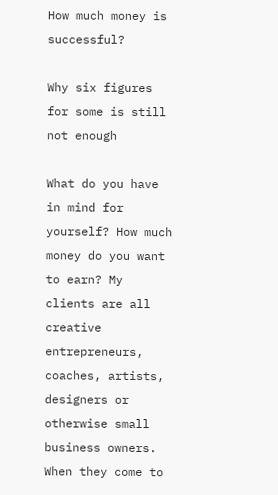How much money is successful?

Why six figures for some is still not enough

What do you have in mind for yourself? How much money do you want to earn? My clients are all creative entrepreneurs, coaches, artists, designers or otherwise small business owners. When they come to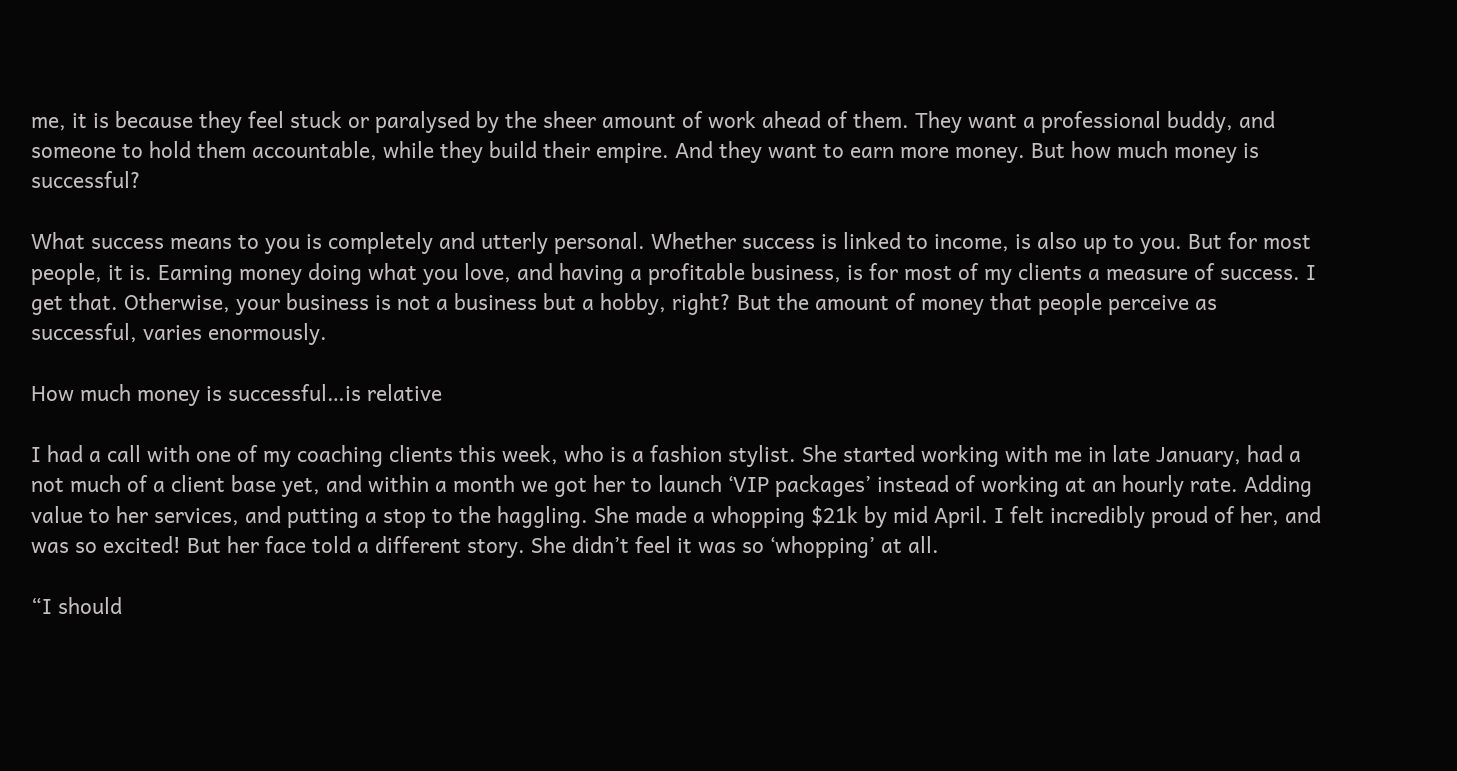me, it is because they feel stuck or paralysed by the sheer amount of work ahead of them. They want a professional buddy, and someone to hold them accountable, while they build their empire. And they want to earn more money. But how much money is successful?

What success means to you is completely and utterly personal. Whether success is linked to income, is also up to you. But for most people, it is. Earning money doing what you love, and having a profitable business, is for most of my clients a measure of success. I get that. Otherwise, your business is not a business but a hobby, right? But the amount of money that people perceive as successful, varies enormously.

How much money is successful…is relative

I had a call with one of my coaching clients this week, who is a fashion stylist. She started working with me in late January, had a not much of a client base yet, and within a month we got her to launch ‘VIP packages’ instead of working at an hourly rate. Adding value to her services, and putting a stop to the haggling. She made a whopping $21k by mid April. I felt incredibly proud of her, and was so excited! But her face told a different story. She didn’t feel it was so ‘whopping’ at all.

“I should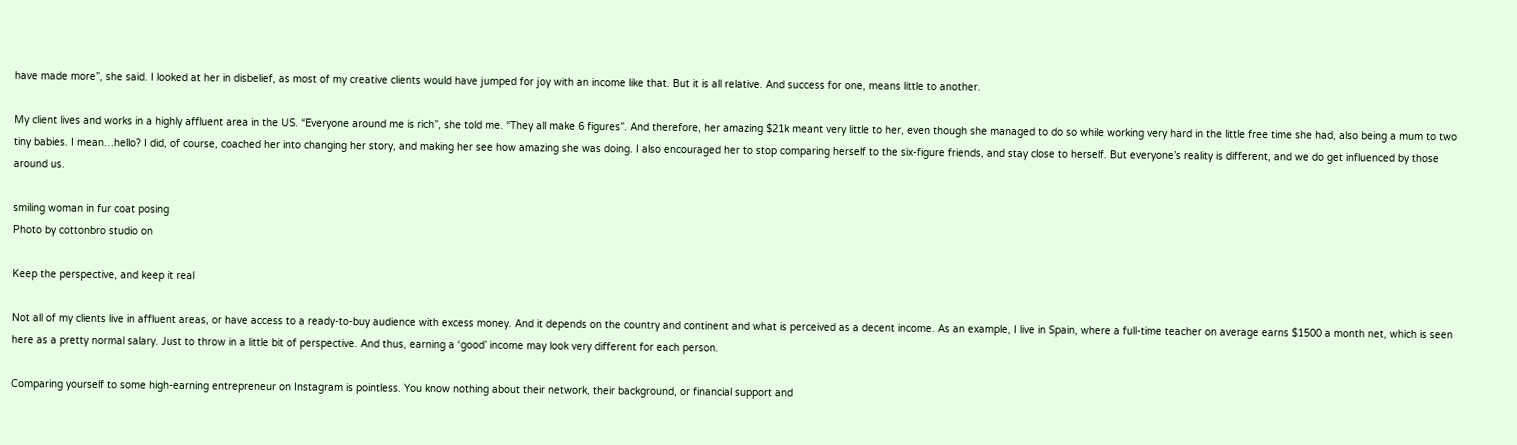have made more”, she said. I looked at her in disbelief, as most of my creative clients would have jumped for joy with an income like that. But it is all relative. And success for one, means little to another.

My client lives and works in a highly affluent area in the US. “Everyone around me is rich”, she told me. “They all make 6 figures”. And therefore, her amazing $21k meant very little to her, even though she managed to do so while working very hard in the little free time she had, also being a mum to two tiny babies. I mean…hello? I did, of course, coached her into changing her story, and making her see how amazing she was doing. I also encouraged her to stop comparing herself to the six-figure friends, and stay close to herself. But everyone’s reality is different, and we do get influenced by those around us.

smiling woman in fur coat posing
Photo by cottonbro studio on

Keep the perspective, and keep it real

Not all of my clients live in affluent areas, or have access to a ready-to-buy audience with excess money. And it depends on the country and continent and what is perceived as a decent income. As an example, I live in Spain, where a full-time teacher on average earns $1500 a month net, which is seen here as a pretty normal salary. Just to throw in a little bit of perspective. And thus, earning a ‘good’ income may look very different for each person.

Comparing yourself to some high-earning entrepreneur on Instagram is pointless. You know nothing about their network, their background, or financial support and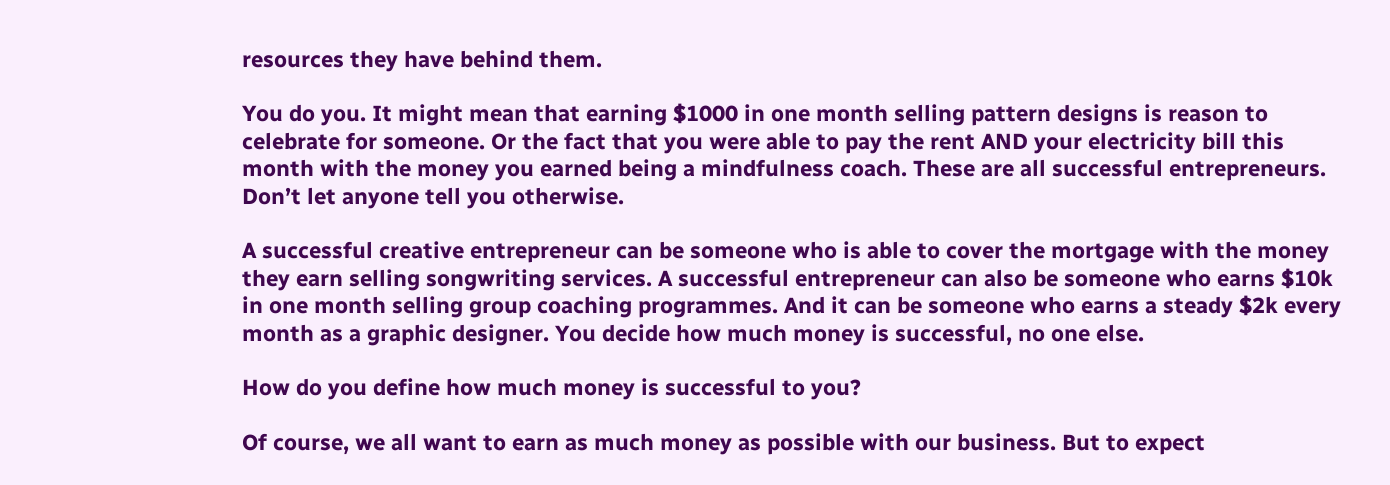resources they have behind them.

You do you. It might mean that earning $1000 in one month selling pattern designs is reason to celebrate for someone. Or the fact that you were able to pay the rent AND your electricity bill this month with the money you earned being a mindfulness coach. These are all successful entrepreneurs. Don’t let anyone tell you otherwise.

A successful creative entrepreneur can be someone who is able to cover the mortgage with the money they earn selling songwriting services. A successful entrepreneur can also be someone who earns $10k in one month selling group coaching programmes. And it can be someone who earns a steady $2k every month as a graphic designer. You decide how much money is successful, no one else.

How do you define how much money is successful to you?

Of course, we all want to earn as much money as possible with our business. But to expect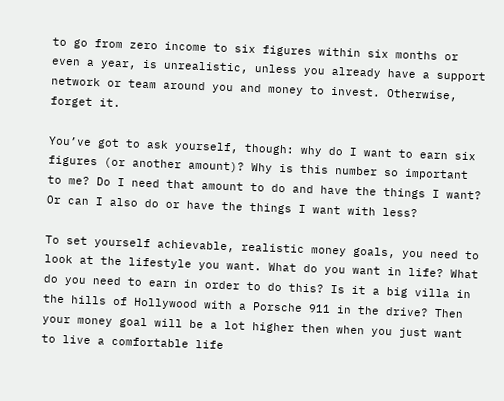to go from zero income to six figures within six months or even a year, is unrealistic, unless you already have a support network or team around you and money to invest. Otherwise, forget it.

You’ve got to ask yourself, though: why do I want to earn six figures (or another amount)? Why is this number so important to me? Do I need that amount to do and have the things I want? Or can I also do or have the things I want with less?

To set yourself achievable, realistic money goals, you need to look at the lifestyle you want. What do you want in life? What do you need to earn in order to do this? Is it a big villa in the hills of Hollywood with a Porsche 911 in the drive? Then your money goal will be a lot higher then when you just want to live a comfortable life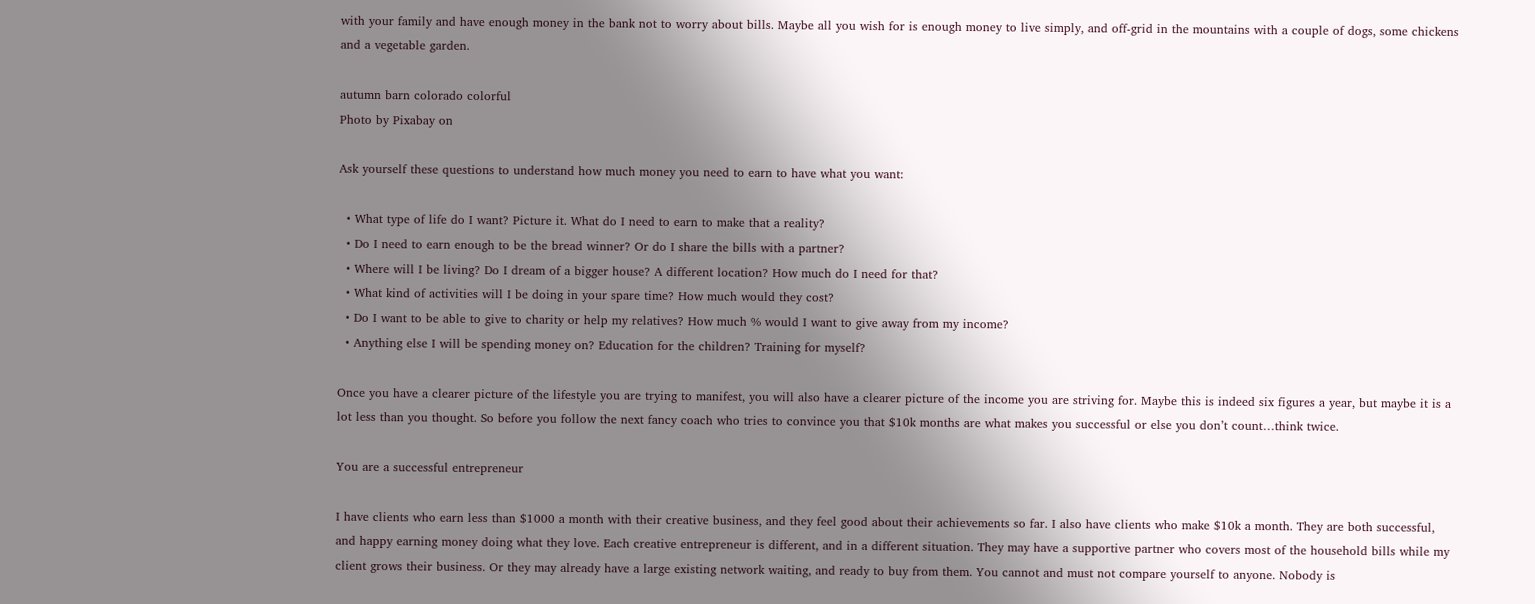with your family and have enough money in the bank not to worry about bills. Maybe all you wish for is enough money to live simply, and off-grid in the mountains with a couple of dogs, some chickens and a vegetable garden.

autumn barn colorado colorful
Photo by Pixabay on

Ask yourself these questions to understand how much money you need to earn to have what you want:

  • What type of life do I want? Picture it. What do I need to earn to make that a reality?
  • Do I need to earn enough to be the bread winner? Or do I share the bills with a partner?
  • Where will I be living? Do I dream of a bigger house? A different location? How much do I need for that?
  • What kind of activities will I be doing in your spare time? How much would they cost?
  • Do I want to be able to give to charity or help my relatives? How much % would I want to give away from my income?
  • Anything else I will be spending money on? Education for the children? Training for myself?

Once you have a clearer picture of the lifestyle you are trying to manifest, you will also have a clearer picture of the income you are striving for. Maybe this is indeed six figures a year, but maybe it is a lot less than you thought. So before you follow the next fancy coach who tries to convince you that $10k months are what makes you successful or else you don’t count…think twice.

You are a successful entrepreneur

I have clients who earn less than $1000 a month with their creative business, and they feel good about their achievements so far. I also have clients who make $10k a month. They are both successful, and happy earning money doing what they love. Each creative entrepreneur is different, and in a different situation. They may have a supportive partner who covers most of the household bills while my client grows their business. Or they may already have a large existing network waiting, and ready to buy from them. You cannot and must not compare yourself to anyone. Nobody is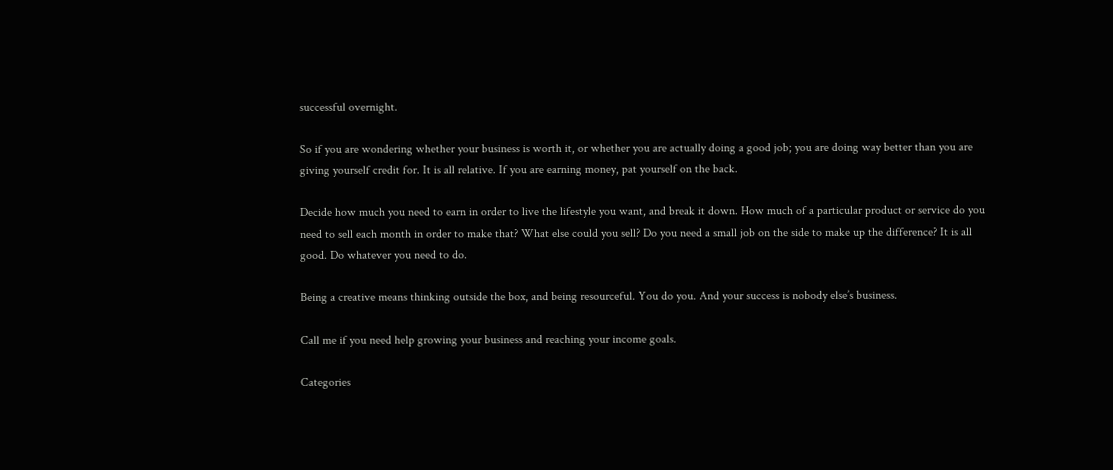successful overnight.

So if you are wondering whether your business is worth it, or whether you are actually doing a good job; you are doing way better than you are giving yourself credit for. It is all relative. If you are earning money, pat yourself on the back.

Decide how much you need to earn in order to live the lifestyle you want, and break it down. How much of a particular product or service do you need to sell each month in order to make that? What else could you sell? Do you need a small job on the side to make up the difference? It is all good. Do whatever you need to do.

Being a creative means thinking outside the box, and being resourceful. You do you. And your success is nobody else’s business.

Call me if you need help growing your business and reaching your income goals.

Categories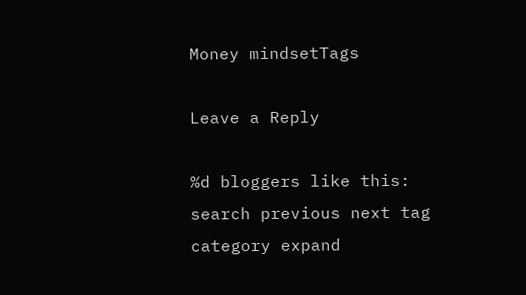Money mindsetTags

Leave a Reply

%d bloggers like this:
search previous next tag category expand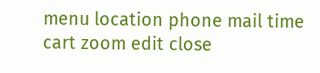menu location phone mail time cart zoom edit close